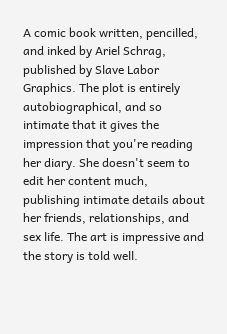A comic book written, pencilled, and inked by Ariel Schrag, published by Slave Labor Graphics. The plot is entirely autobiographical, and so intimate that it gives the impression that you're reading her diary. She doesn't seem to edit her content much, publishing intimate details about her friends, relationships, and sex life. The art is impressive and the story is told well.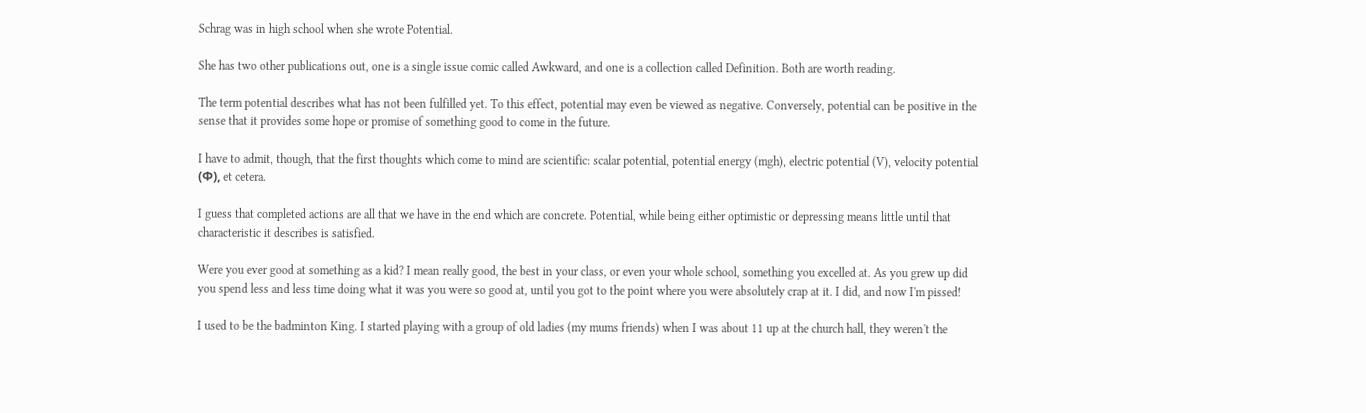Schrag was in high school when she wrote Potential.

She has two other publications out, one is a single issue comic called Awkward, and one is a collection called Definition. Both are worth reading.

The term potential describes what has not been fulfilled yet. To this effect, potential may even be viewed as negative. Conversely, potential can be positive in the sense that it provides some hope or promise of something good to come in the future.

I have to admit, though, that the first thoughts which come to mind are scientific: scalar potential, potential energy (mgh), electric potential (V), velocity potential (Φ), et cetera.

I guess that completed actions are all that we have in the end which are concrete. Potential, while being either optimistic or depressing means little until that characteristic it describes is satisfied.

Were you ever good at something as a kid? I mean really good, the best in your class, or even your whole school, something you excelled at. As you grew up did you spend less and less time doing what it was you were so good at, until you got to the point where you were absolutely crap at it. I did, and now I'm pissed!

I used to be the badminton King. I started playing with a group of old ladies (my mums friends) when I was about 11 up at the church hall, they weren't the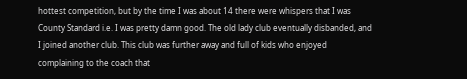hottest competition, but by the time I was about 14 there were whispers that I was County Standard i.e. I was pretty damn good. The old lady club eventually disbanded, and I joined another club. This club was further away and full of kids who enjoyed complaining to the coach that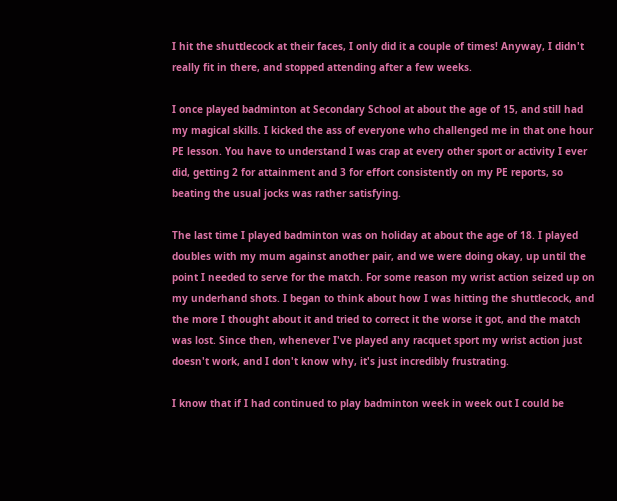I hit the shuttlecock at their faces, I only did it a couple of times! Anyway, I didn't really fit in there, and stopped attending after a few weeks.

I once played badminton at Secondary School at about the age of 15, and still had my magical skills. I kicked the ass of everyone who challenged me in that one hour PE lesson. You have to understand I was crap at every other sport or activity I ever did, getting 2 for attainment and 3 for effort consistently on my PE reports, so beating the usual jocks was rather satisfying.

The last time I played badminton was on holiday at about the age of 18. I played doubles with my mum against another pair, and we were doing okay, up until the point I needed to serve for the match. For some reason my wrist action seized up on my underhand shots. I began to think about how I was hitting the shuttlecock, and the more I thought about it and tried to correct it the worse it got, and the match was lost. Since then, whenever I've played any racquet sport my wrist action just doesn't work, and I don't know why, it's just incredibly frustrating.

I know that if I had continued to play badminton week in week out I could be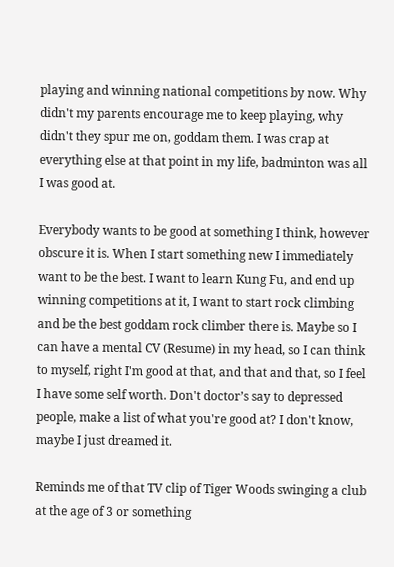playing and winning national competitions by now. Why didn't my parents encourage me to keep playing, why didn't they spur me on, goddam them. I was crap at everything else at that point in my life, badminton was all I was good at.

Everybody wants to be good at something I think, however obscure it is. When I start something new I immediately want to be the best. I want to learn Kung Fu, and end up winning competitions at it, I want to start rock climbing and be the best goddam rock climber there is. Maybe so I can have a mental CV (Resume) in my head, so I can think to myself, right I'm good at that, and that and that, so I feel I have some self worth. Don't doctor’s say to depressed people, make a list of what you're good at? I don't know, maybe I just dreamed it.

Reminds me of that TV clip of Tiger Woods swinging a club at the age of 3 or something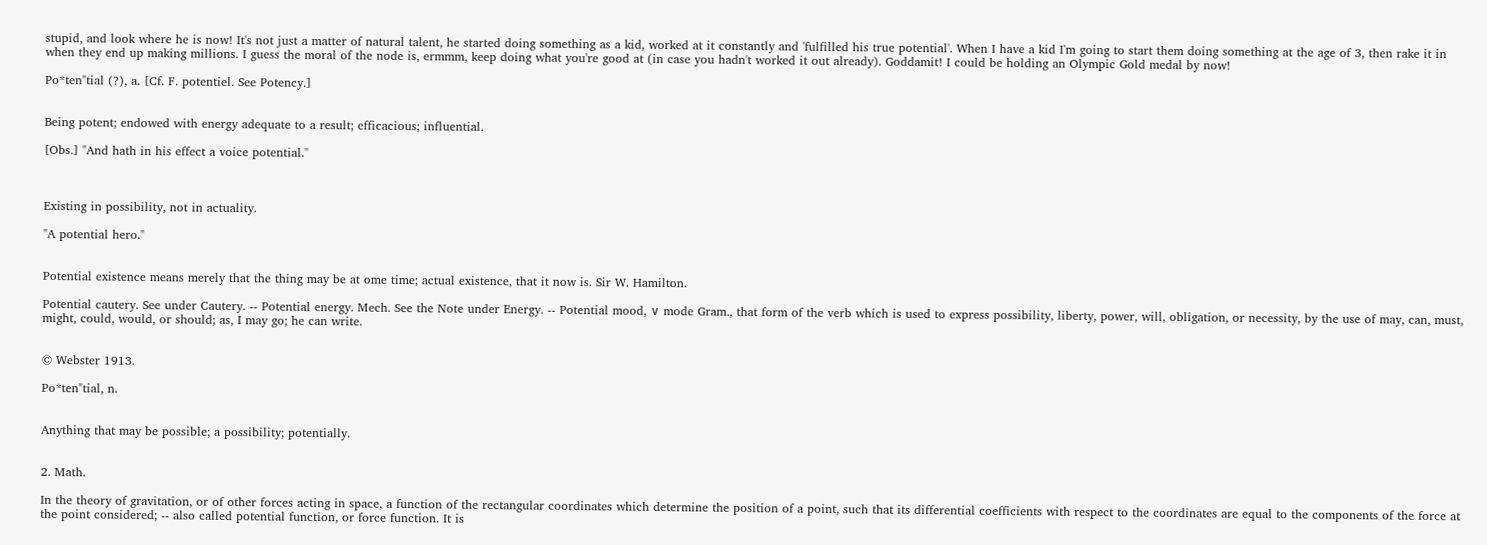stupid, and look where he is now! It's not just a matter of natural talent, he started doing something as a kid, worked at it constantly and 'fulfilled his true potential'. When I have a kid I'm going to start them doing something at the age of 3, then rake it in when they end up making millions. I guess the moral of the node is, ermmm, keep doing what you're good at (in case you hadn't worked it out already). Goddamit! I could be holding an Olympic Gold medal by now!

Po*ten"tial (?), a. [Cf. F. potentiel. See Potency.]


Being potent; endowed with energy adequate to a result; efficacious; influential.

[Obs.] "And hath in his effect a voice potential."



Existing in possibility, not in actuality.

"A potential hero."


Potential existence means merely that the thing may be at ome time; actual existence, that it now is. Sir W. Hamilton.

Potential cautery. See under Cautery. -- Potential energy. Mech. See the Note under Energy. -- Potential mood, ∨ mode Gram., that form of the verb which is used to express possibility, liberty, power, will, obligation, or necessity, by the use of may, can, must, might, could, would, or should; as, I may go; he can write.


© Webster 1913.

Po*ten"tial, n.


Anything that may be possible; a possibility; potentially.


2. Math.

In the theory of gravitation, or of other forces acting in space, a function of the rectangular coordinates which determine the position of a point, such that its differential coefficients with respect to the coordinates are equal to the components of the force at the point considered; -- also called potential function, or force function. It is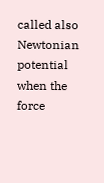called also Newtonian potential when the force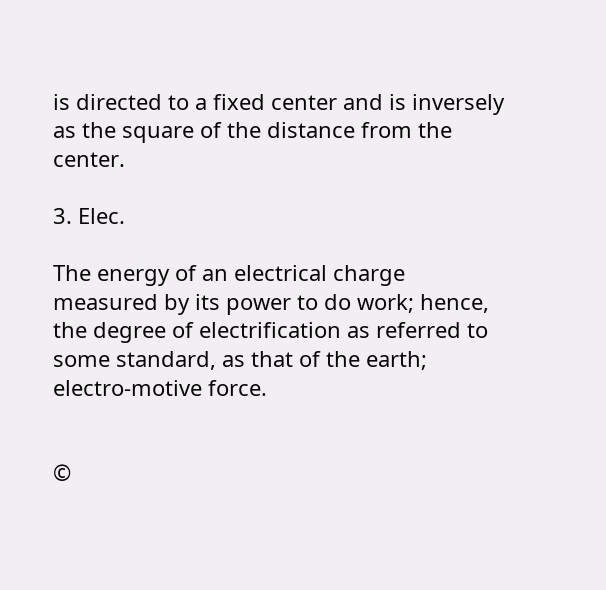is directed to a fixed center and is inversely as the square of the distance from the center.

3. Elec.

The energy of an electrical charge measured by its power to do work; hence, the degree of electrification as referred to some standard, as that of the earth; electro-motive force.


©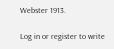Webster 1913.

Log in or register to write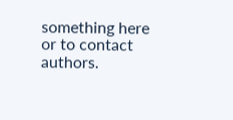something here or to contact authors.